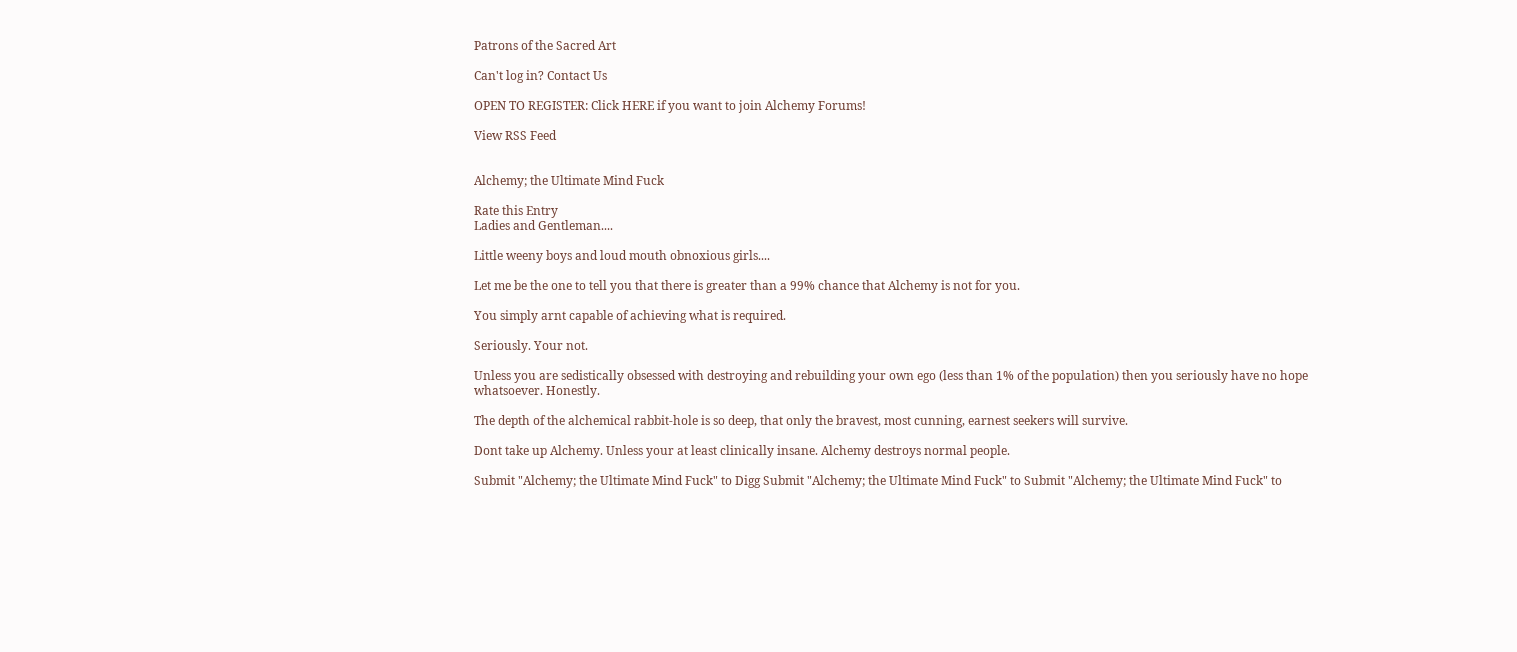Patrons of the Sacred Art

Can't log in? Contact Us

OPEN TO REGISTER: Click HERE if you want to join Alchemy Forums!

View RSS Feed


Alchemy; the Ultimate Mind Fuck

Rate this Entry
Ladies and Gentleman....

Little weeny boys and loud mouth obnoxious girls....

Let me be the one to tell you that there is greater than a 99% chance that Alchemy is not for you.

You simply arnt capable of achieving what is required.

Seriously. Your not.

Unless you are sedistically obsessed with destroying and rebuilding your own ego (less than 1% of the population) then you seriously have no hope whatsoever. Honestly.

The depth of the alchemical rabbit-hole is so deep, that only the bravest, most cunning, earnest seekers will survive.

Dont take up Alchemy. Unless your at least clinically insane. Alchemy destroys normal people.

Submit "Alchemy; the Ultimate Mind Fuck" to Digg Submit "Alchemy; the Ultimate Mind Fuck" to Submit "Alchemy; the Ultimate Mind Fuck" to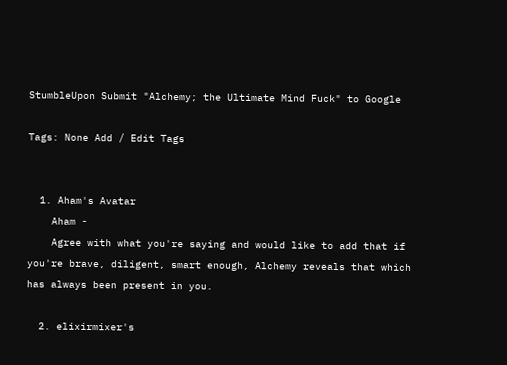StumbleUpon Submit "Alchemy; the Ultimate Mind Fuck" to Google

Tags: None Add / Edit Tags


  1. Aham's Avatar
    Aham -
    Agree with what you're saying and would like to add that if you're brave, diligent, smart enough, Alchemy reveals that which has always been present in you.

  2. elixirmixer's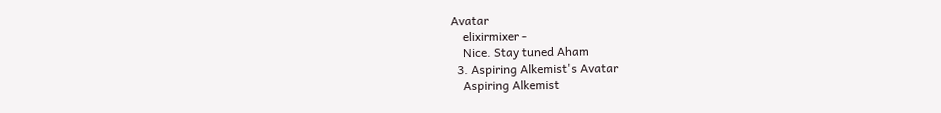Avatar
    elixirmixer -
    Nice. Stay tuned Aham
  3. Aspiring Alkemist's Avatar
    Aspiring Alkemist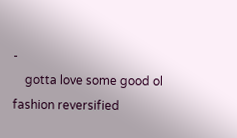-
    gotta love some good ol fashion reversified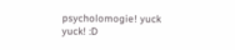psycholomogie! yuck yuck! :D